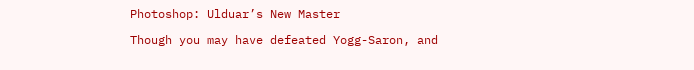Photoshop: Ulduar’s New Master

Though you may have defeated Yogg-Saron, and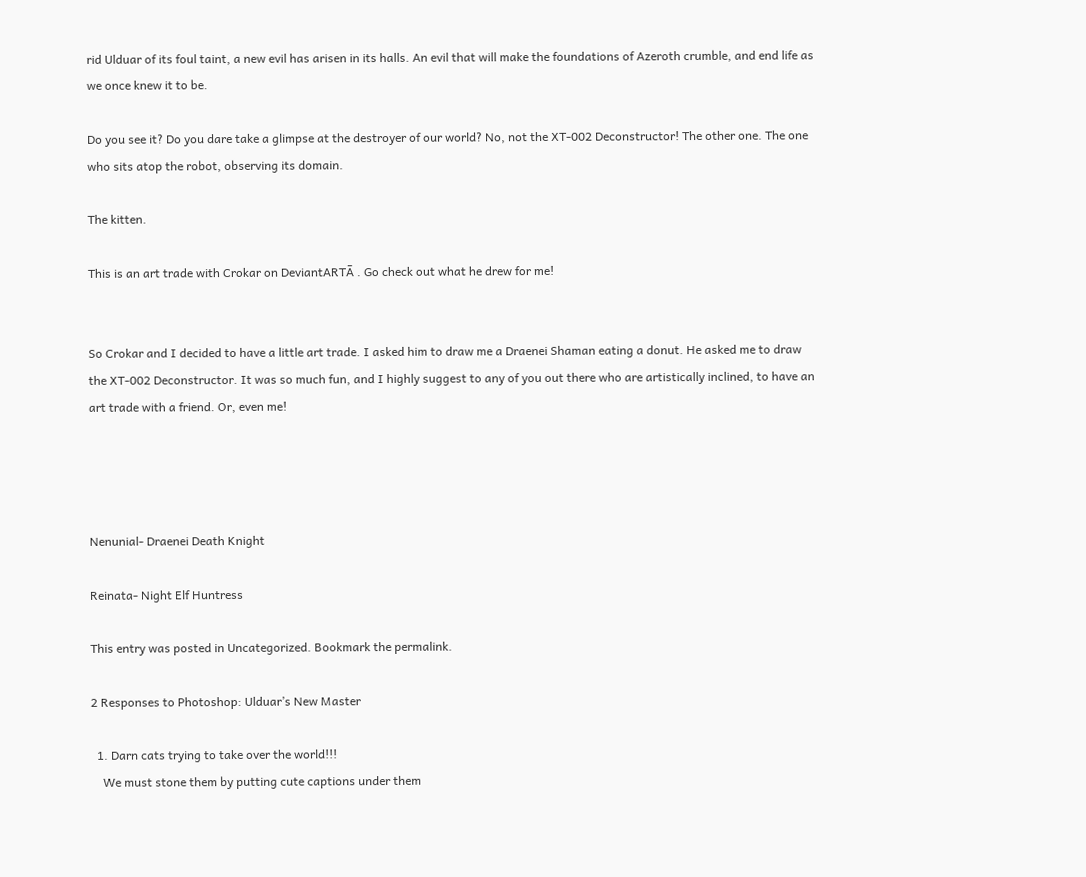rid Ulduar of its foul taint, a new evil has arisen in its halls. An evil that will make the foundations of Azeroth crumble, and end life as we once knew it to be.

Do you see it? Do you dare take a glimpse at the destroyer of our world? No, not the XT-002 Deconstructor! The other one. The one who sits atop the robot, observing its domain.

The kitten.

This is an art trade with Crokar on DeviantARTĀ . Go check out what he drew for me!


So Crokar and I decided to have a little art trade. I asked him to draw me a Draenei Shaman eating a donut. He asked me to draw the XT-002 Deconstructor. It was so much fun, and I highly suggest to any of you out there who are artistically inclined, to have an art trade with a friend. Or, even me!




Nenunial- Draenei Death Knight

Reinata- Night Elf Huntress

This entry was posted in Uncategorized. Bookmark the permalink.

2 Responses to Photoshop: Ulduar’s New Master

  1. Darn cats trying to take over the world!!!
    We must stone them by putting cute captions under them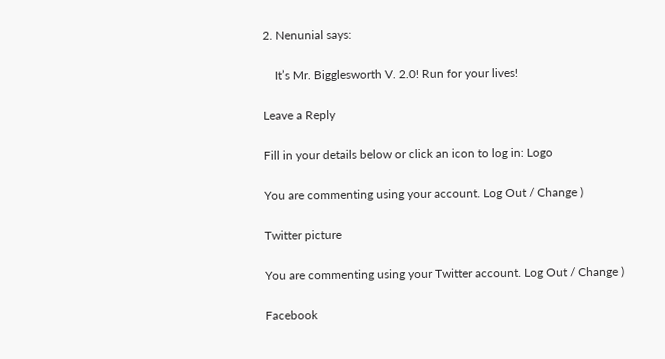2. Nenunial says:

    It’s Mr. Bigglesworth V. 2.0! Run for your lives!

Leave a Reply

Fill in your details below or click an icon to log in: Logo

You are commenting using your account. Log Out / Change )

Twitter picture

You are commenting using your Twitter account. Log Out / Change )

Facebook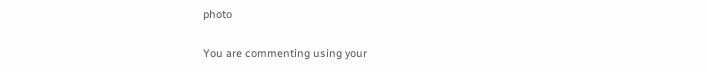photo

You are commenting using your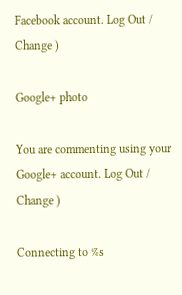Facebook account. Log Out / Change )

Google+ photo

You are commenting using your Google+ account. Log Out / Change )

Connecting to %s